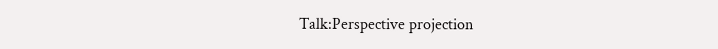Talk:Perspective projection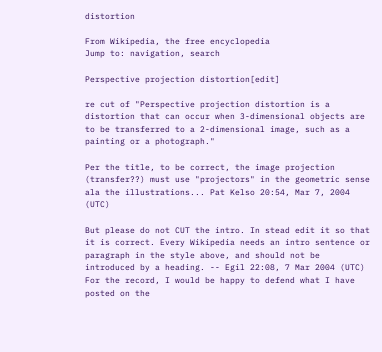distortion

From Wikipedia, the free encyclopedia
Jump to: navigation, search

Perspective projection distortion[edit]

re cut of "Perspective projection distortion is a distortion that can occur when 3-dimensional objects are to be transferred to a 2-dimensional image, such as a painting or a photograph."

Per the title, to be correct, the image projection (transfer??) must use "projectors" in the geometric sense ala the illustrations... Pat Kelso 20:54, Mar 7, 2004 (UTC)

But please do not CUT the intro. In stead edit it so that it is correct. Every Wikipedia needs an intro sentence or paragraph in the style above, and should not be introduced by a heading. -- Egil 22:08, 7 Mar 2004 (UTC)
For the record, I would be happy to defend what I have posted on the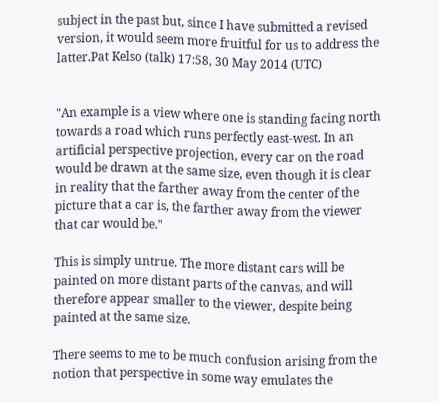subject in the past but, since I have submitted a revised version, it would seem more fruitful for us to address the latter.Pat Kelso (talk) 17:58, 30 May 2014 (UTC)


"An example is a view where one is standing facing north towards a road which runs perfectly east-west. In an artificial perspective projection, every car on the road would be drawn at the same size, even though it is clear in reality that the farther away from the center of the picture that a car is, the farther away from the viewer that car would be."

This is simply untrue. The more distant cars will be painted on more distant parts of the canvas, and will therefore appear smaller to the viewer, despite being painted at the same size.

There seems to me to be much confusion arising from the notion that perspective in some way emulates the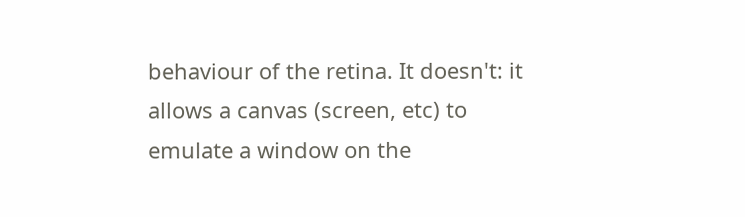behaviour of the retina. It doesn't: it allows a canvas (screen, etc) to emulate a window on the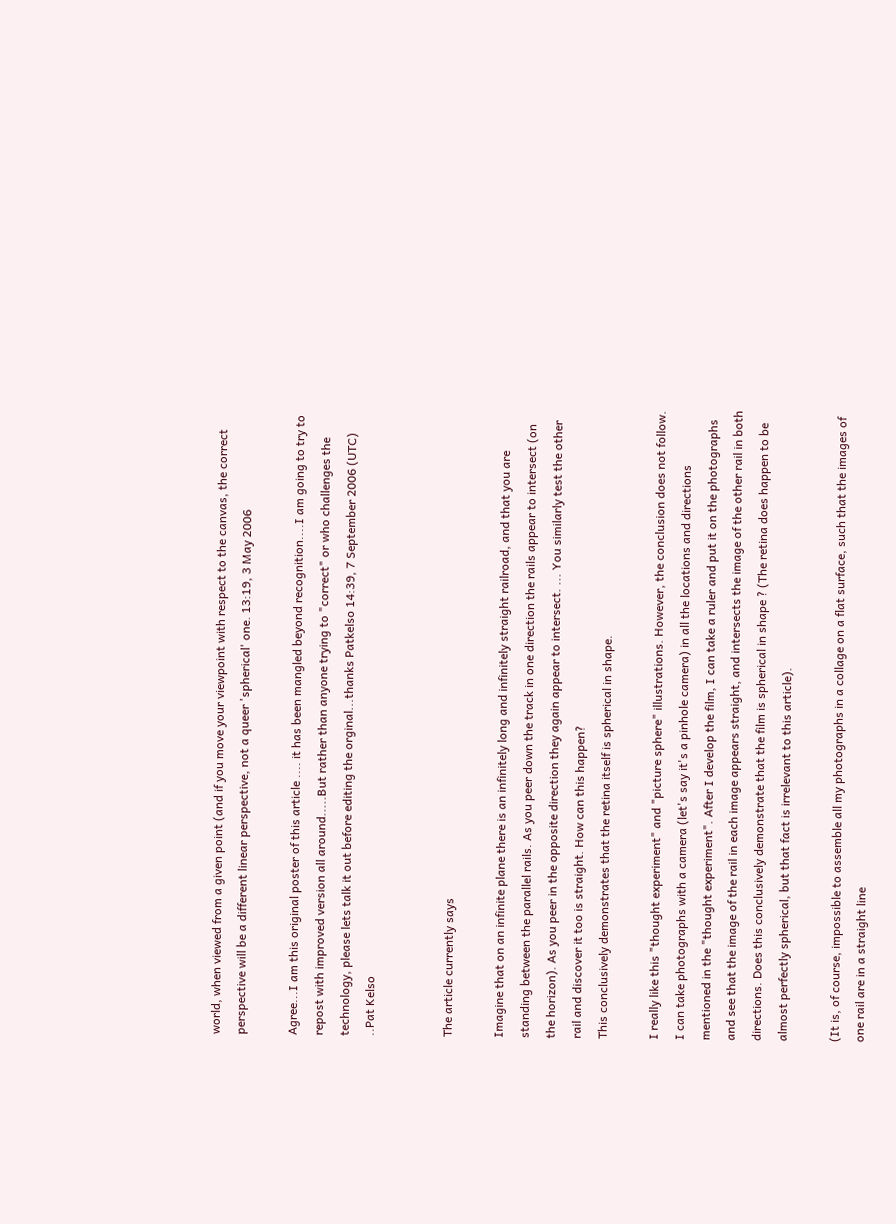world, when viewed from a given point (and if you move your viewpoint with respect to the canvas, the correct perspective will be a different linear perspective, not a queer 'spherical' one. 13:19, 3 May 2006

Agree...I am this original poster of this article .... it has been mangled beyond recognition....I am going to try to repost with improved version all around.....But rather than anyone trying to "correct" or who challenges the technology, please lets talk it out before editing the orginal...thanks Patkelso 14:39, 7 September 2006 (UTC) ..Pat Kelso


The article currently says

Imagine that on an infinite plane there is an infinitely long and infinitely straight railroad, and that you are standing between the parallel rails. As you peer down the track in one direction the rails appear to intersect (on the horizon). As you peer in the opposite direction they again appear to intersect. ... You similarly test the other rail and discover it too is straight. How can this happen?
This conclusively demonstrates that the retina itself is spherical in shape.

I really like this "thought experiment" and "picture sphere" illustrations. However, the conclusion does not follow. I can take photographs with a camera (let's say it's a pinhole camera) in all the locations and directions mentioned in the "thought experiment". After I develop the film, I can take a ruler and put it on the photographs and see that the image of the rail in each image appears straight, and intersects the image of the other rail in both directions. Does this conclusively demonstrate that the film is spherical in shape ? (The retina does happen to be almost perfectly spherical, but that fact is irrelevant to this article).

(It is, of course, impossible to assemble all my photographs in a collage on a flat surface, such that the images of one rail are in a straight line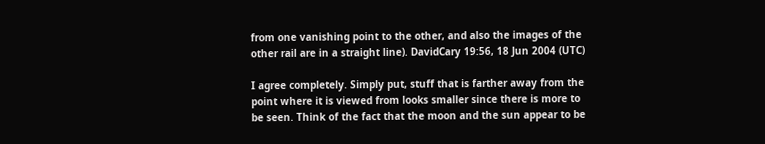from one vanishing point to the other, and also the images of the other rail are in a straight line). DavidCary 19:56, 18 Jun 2004 (UTC)

I agree completely. Simply put, stuff that is farther away from the point where it is viewed from looks smaller since there is more to be seen. Think of the fact that the moon and the sun appear to be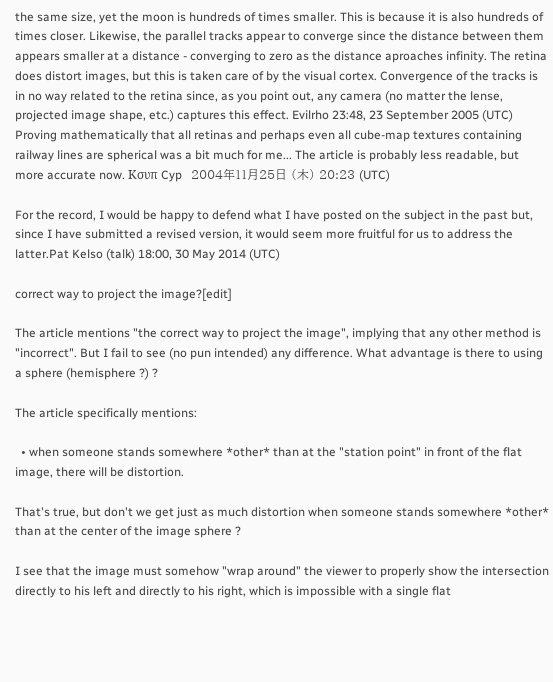the same size, yet the moon is hundreds of times smaller. This is because it is also hundreds of times closer. Likewise, the parallel tracks appear to converge since the distance between them appears smaller at a distance - converging to zero as the distance aproaches infinity. The retina does distort images, but this is taken care of by the visual cortex. Convergence of the tracks is in no way related to the retina since, as you point out, any camera (no matter the lense, projected image shape, etc.) captures this effect. Evilrho 23:48, 23 September 2005 (UTC)
Proving mathematically that all retinas and perhaps even all cube-map textures containing railway lines are spherical was a bit much for me... The article is probably less readable, but more accurate now. Κσυπ Cyp   2004年11月25日 (木) 20:23 (UTC)

For the record, I would be happy to defend what I have posted on the subject in the past but, since I have submitted a revised version, it would seem more fruitful for us to address the latter.Pat Kelso (talk) 18:00, 30 May 2014 (UTC)

correct way to project the image?[edit]

The article mentions "the correct way to project the image", implying that any other method is "incorrect". But I fail to see (no pun intended) any difference. What advantage is there to using a sphere (hemisphere ?) ?

The article specifically mentions:

  • when someone stands somewhere *other* than at the "station point" in front of the flat image, there will be distortion.

That's true, but don't we get just as much distortion when someone stands somewhere *other* than at the center of the image sphere ?

I see that the image must somehow "wrap around" the viewer to properly show the intersection directly to his left and directly to his right, which is impossible with a single flat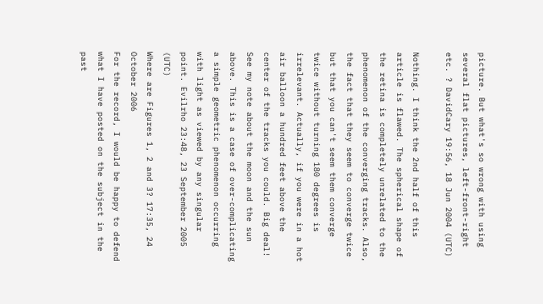picture. But what's so wrong with using several flat pictures, left-front-right etc. ? DavidCary 19:56, 18 Jun 2004 (UTC)

Nothing. I think the 2nd half of this article is flawed. The spherical shape of the retina is completely unrelated to the phenomenon of the converging tracks. Also, the fact that they seem to converge twice but that you can't seem them converge twice without turning 180 degrees is irrelevant. Actually, if you were in a hot air balloon a hundred feet above the center of the tracks you could. Big deal! See my note about the moon and the sun above. This is a case of over-complicating a simple geometric phenomenon occurring with light as viewed by any singular point. Evilrho 23:48, 23 September 2005 (UTC)
Where are Figures 1, 2 and 3? 17:35, 24 October 2006
For the record, I would be happy to defend what I have posted on the subject in the past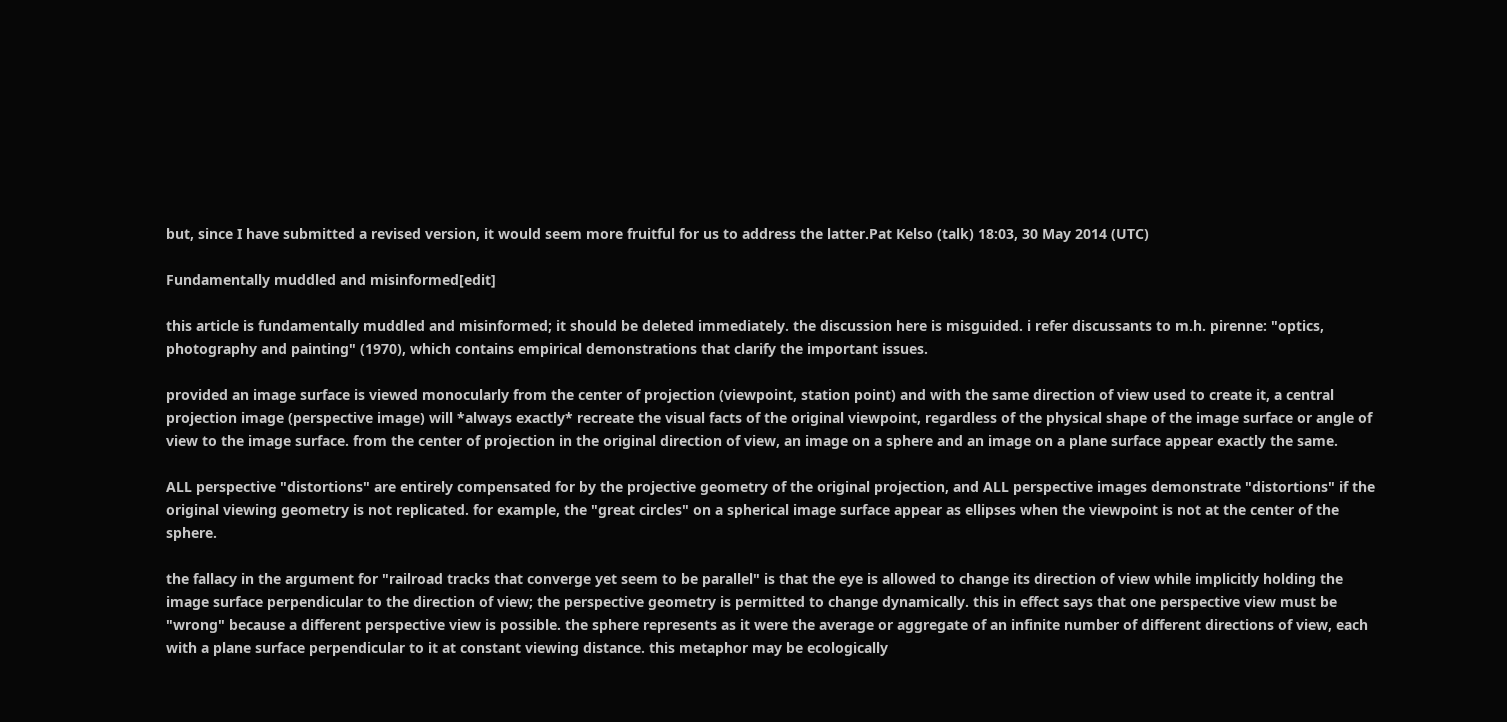but, since I have submitted a revised version, it would seem more fruitful for us to address the latter.Pat Kelso (talk) 18:03, 30 May 2014 (UTC)

Fundamentally muddled and misinformed[edit]

this article is fundamentally muddled and misinformed; it should be deleted immediately. the discussion here is misguided. i refer discussants to m.h. pirenne: "optics, photography and painting" (1970), which contains empirical demonstrations that clarify the important issues.

provided an image surface is viewed monocularly from the center of projection (viewpoint, station point) and with the same direction of view used to create it, a central projection image (perspective image) will *always exactly* recreate the visual facts of the original viewpoint, regardless of the physical shape of the image surface or angle of view to the image surface. from the center of projection in the original direction of view, an image on a sphere and an image on a plane surface appear exactly the same.

ALL perspective "distortions" are entirely compensated for by the projective geometry of the original projection, and ALL perspective images demonstrate "distortions" if the original viewing geometry is not replicated. for example, the "great circles" on a spherical image surface appear as ellipses when the viewpoint is not at the center of the sphere.

the fallacy in the argument for "railroad tracks that converge yet seem to be parallel" is that the eye is allowed to change its direction of view while implicitly holding the image surface perpendicular to the direction of view; the perspective geometry is permitted to change dynamically. this in effect says that one perspective view must be "wrong" because a different perspective view is possible. the sphere represents as it were the average or aggregate of an infinite number of different directions of view, each with a plane surface perpendicular to it at constant viewing distance. this metaphor may be ecologically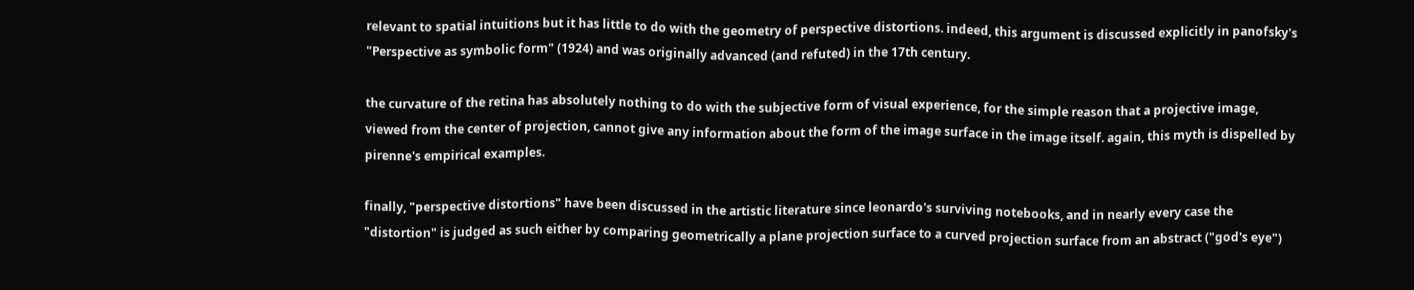relevant to spatial intuitions but it has little to do with the geometry of perspective distortions. indeed, this argument is discussed explicitly in panofsky's "Perspective as symbolic form" (1924) and was originally advanced (and refuted) in the 17th century.

the curvature of the retina has absolutely nothing to do with the subjective form of visual experience, for the simple reason that a projective image, viewed from the center of projection, cannot give any information about the form of the image surface in the image itself. again, this myth is dispelled by pirenne's empirical examples.

finally, "perspective distortions" have been discussed in the artistic literature since leonardo's surviving notebooks, and in nearly every case the "distortion" is judged as such either by comparing geometrically a plane projection surface to a curved projection surface from an abstract ("god's eye")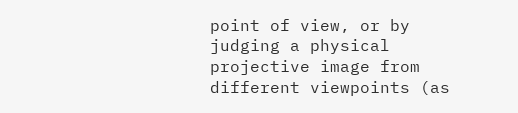point of view, or by judging a physical projective image from different viewpoints (as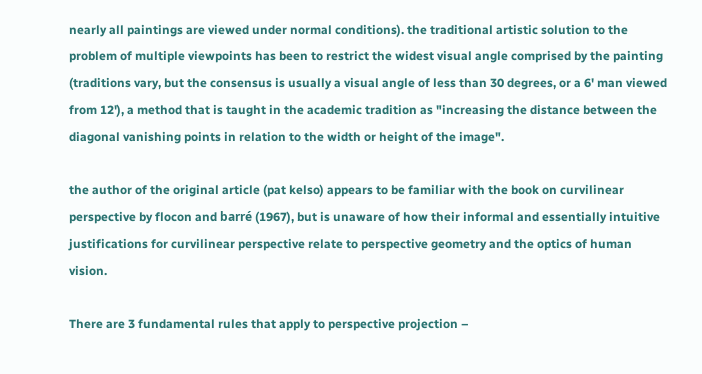nearly all paintings are viewed under normal conditions). the traditional artistic solution to the problem of multiple viewpoints has been to restrict the widest visual angle comprised by the painting (traditions vary, but the consensus is usually a visual angle of less than 30 degrees, or a 6' man viewed from 12'), a method that is taught in the academic tradition as "increasing the distance between the diagonal vanishing points in relation to the width or height of the image".

the author of the original article (pat kelso) appears to be familiar with the book on curvilinear perspective by flocon and barré (1967), but is unaware of how their informal and essentially intuitive justifications for curvilinear perspective relate to perspective geometry and the optics of human vision.

There are 3 fundamental rules that apply to perspective projection –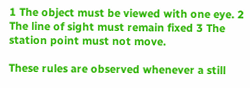1 The object must be viewed with one eye. 2 The line of sight must remain fixed 3 The station point must not move.

These rules are observed whenever a still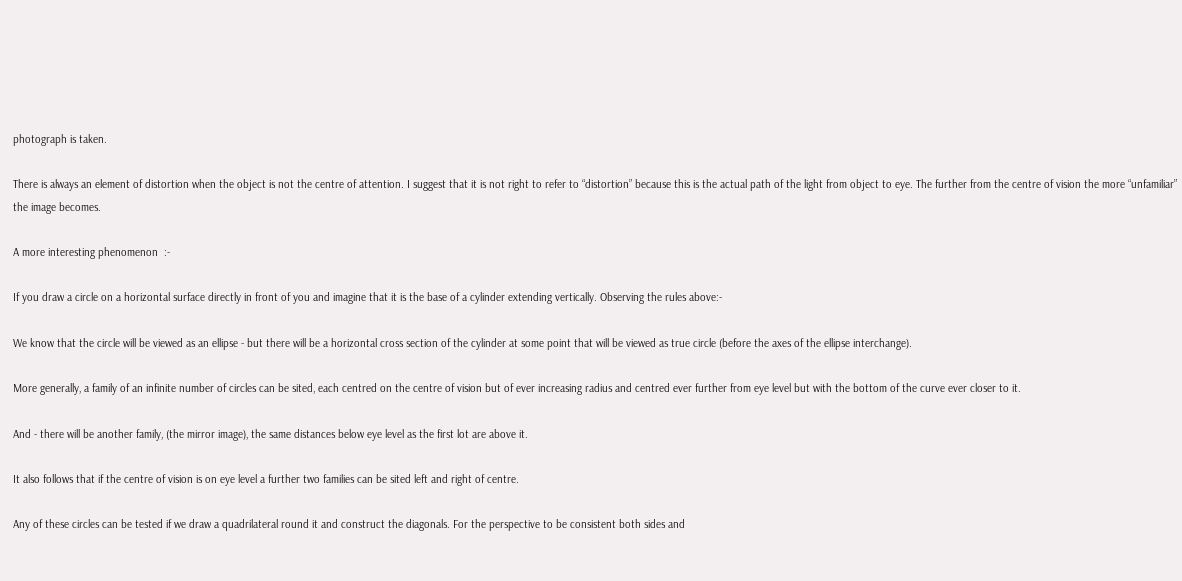photograph is taken.

There is always an element of distortion when the object is not the centre of attention. I suggest that it is not right to refer to “distortion” because this is the actual path of the light from object to eye. The further from the centre of vision the more “unfamiliar” the image becomes.

A more interesting phenomenon  :-

If you draw a circle on a horizontal surface directly in front of you and imagine that it is the base of a cylinder extending vertically. Observing the rules above:-

We know that the circle will be viewed as an ellipse - but there will be a horizontal cross section of the cylinder at some point that will be viewed as true circle (before the axes of the ellipse interchange).

More generally, a family of an infinite number of circles can be sited, each centred on the centre of vision but of ever increasing radius and centred ever further from eye level but with the bottom of the curve ever closer to it.

And - there will be another family, (the mirror image), the same distances below eye level as the first lot are above it.

It also follows that if the centre of vision is on eye level a further two families can be sited left and right of centre.

Any of these circles can be tested if we draw a quadrilateral round it and construct the diagonals. For the perspective to be consistent both sides and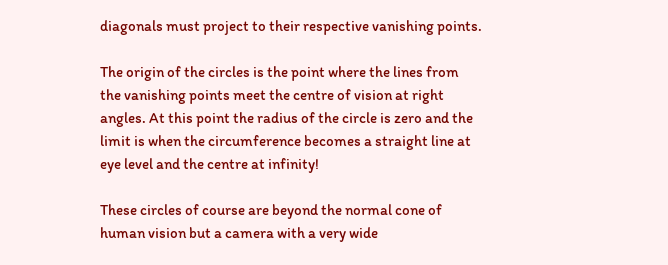diagonals must project to their respective vanishing points.

The origin of the circles is the point where the lines from the vanishing points meet the centre of vision at right angles. At this point the radius of the circle is zero and the limit is when the circumference becomes a straight line at eye level and the centre at infinity!

These circles of course are beyond the normal cone of human vision but a camera with a very wide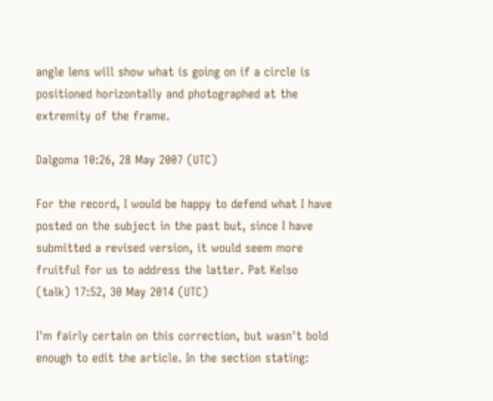angle lens will show what is going on if a circle is positioned horizontally and photographed at the extremity of the frame.

Dalgoma 10:26, 28 May 2007 (UTC)

For the record, I would be happy to defend what I have posted on the subject in the past but, since I have submitted a revised version, it would seem more fruitful for us to address the latter. Pat Kelso (talk) 17:52, 30 May 2014 (UTC)

I'm fairly certain on this correction, but wasn't bold enough to edit the article. In the section stating: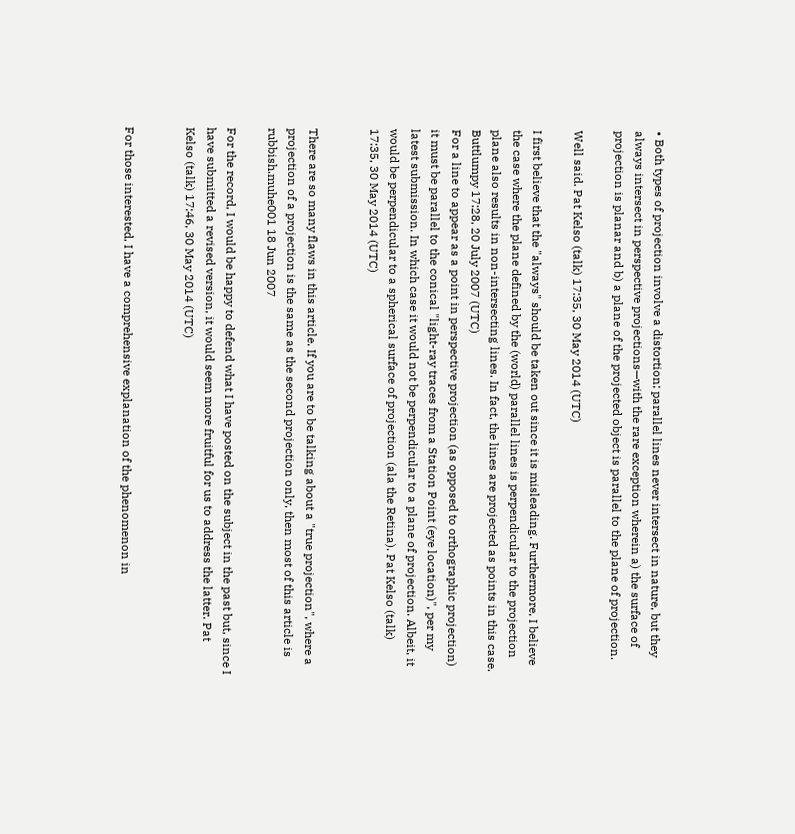• Both types of projection involve a distortion; parallel lines never intersect in nature, but they always intersect in perspective projections—with the rare exception wherein a) the surface of projection is planar and b) a plane of the projected object is parallel to the plane of projection.

Well said. Pat Kelso (talk) 17:35, 30 May 2014 (UTC)

I first believe that the "always" should be taken out since it is misleading. Furthermore, I believe the case where the plane defined by the (world) parallel lines is perpendicular to the projection plane also results in non-intersecting lines. In fact, the lines are projected as points in this case.
Buttlumpy 17:28, 20 July 2007 (UTC)
For a line to appear as a point in perspective projection (as opposed to orthographic projection) it must be parallel to the conical "light-ray traces from a Station Point (eye location)", per my latest submission. In which case it would not be perpendicular to a plane of projection. Albeit, it would be perpendicular to a spherical surface of projection (ala the Retina). Pat Kelso (talk) 17:35, 30 May 2014 (UTC)


There are so many flaws in this article. If you are to be talking about a "true projection", where a projection of a projection is the same as the second projection only, then most of this article is rubbish.muhe001 18 Jun 2007

For the record, I would be happy to defend what I have posted on the subject in the past but, since I have submitted a revised version, it would seem more fruitful for us to address the latter. Pat Kelso (talk) 17:46, 30 May 2014 (UTC)


For those interested, I have a comprehensive explanation of the phenomenon in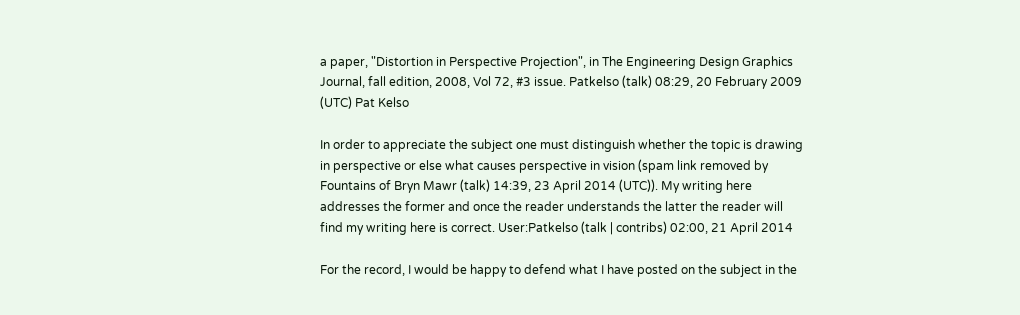a paper, "Distortion in Perspective Projection", in The Engineering Design Graphics Journal, fall edition, 2008, Vol 72, #3 issue. Patkelso (talk) 08:29, 20 February 2009 (UTC) Pat Kelso

In order to appreciate the subject one must distinguish whether the topic is drawing in perspective or else what causes perspective in vision (spam link removed by Fountains of Bryn Mawr (talk) 14:39, 23 April 2014 (UTC)). My writing here addresses the former and once the reader understands the latter the reader will find my writing here is correct. User:Patkelso (talk | contribs) 02:00, 21 April 2014

For the record, I would be happy to defend what I have posted on the subject in the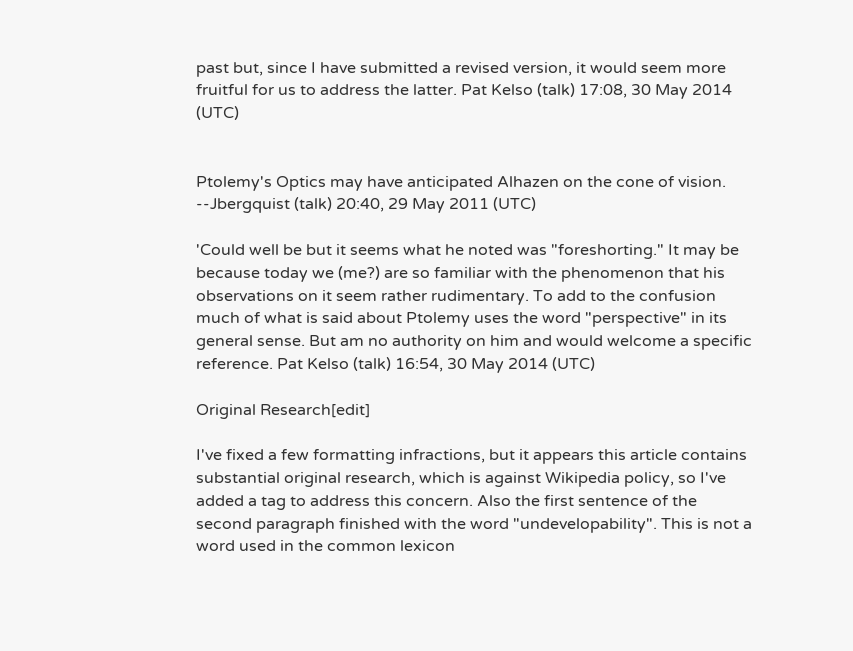past but, since I have submitted a revised version, it would seem more fruitful for us to address the latter. Pat Kelso (talk) 17:08, 30 May 2014 (UTC)


Ptolemy's Optics may have anticipated Alhazen on the cone of vision. --Jbergquist (talk) 20:40, 29 May 2011 (UTC)

'Could well be but it seems what he noted was "foreshorting." It may be because today we (me?) are so familiar with the phenomenon that his observations on it seem rather rudimentary. To add to the confusion much of what is said about Ptolemy uses the word "perspective" in its general sense. But am no authority on him and would welcome a specific reference. Pat Kelso (talk) 16:54, 30 May 2014 (UTC)

Original Research[edit]

I've fixed a few formatting infractions, but it appears this article contains substantial original research, which is against Wikipedia policy, so I've added a tag to address this concern. Also the first sentence of the second paragraph finished with the word "undevelopability". This is not a word used in the common lexicon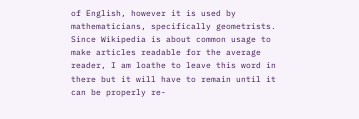of English, however it is used by mathematicians, specifically geometrists. Since Wikipedia is about common usage to make articles readable for the average reader, I am loathe to leave this word in there but it will have to remain until it can be properly re-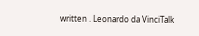written . Leonardo da VinciTalk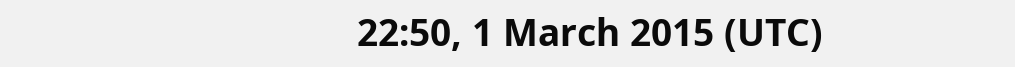22:50, 1 March 2015 (UTC)